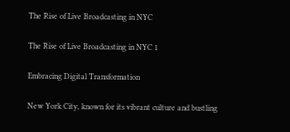The Rise of Live Broadcasting in NYC

The Rise of Live Broadcasting in NYC 1

Embracing Digital Transformation

New York City, known for its vibrant culture and bustling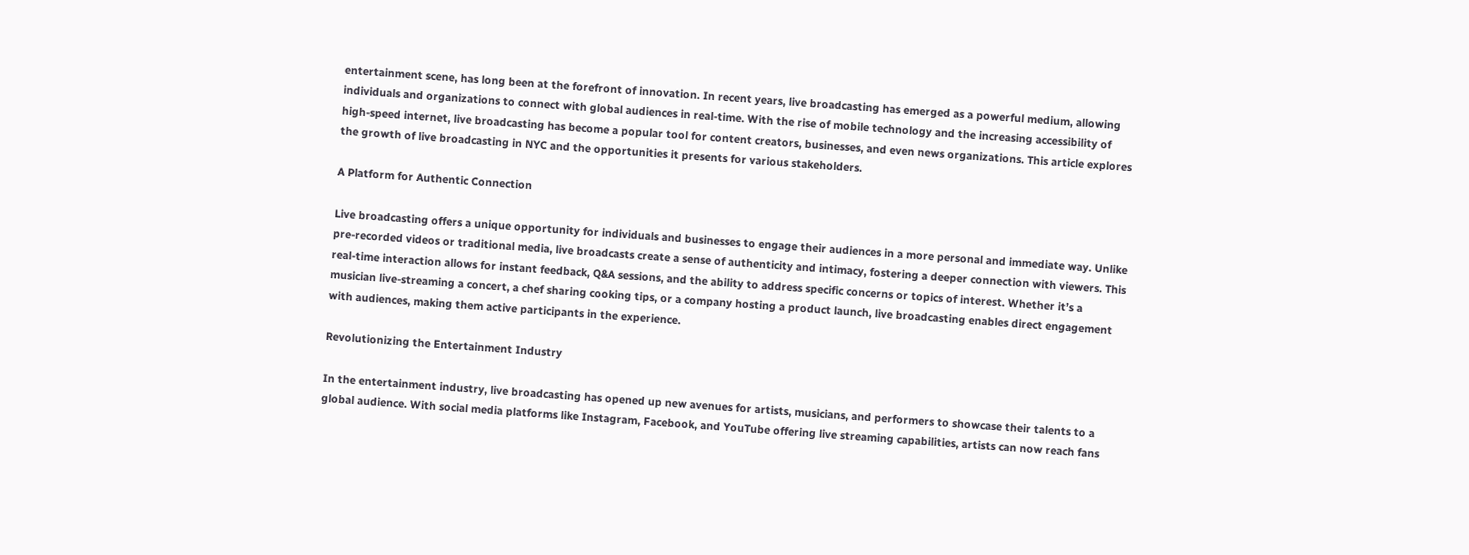entertainment scene, has long been at the forefront of innovation. In recent years, live broadcasting has emerged as a powerful medium, allowing individuals and organizations to connect with global audiences in real-time. With the rise of mobile technology and the increasing accessibility of high-speed internet, live broadcasting has become a popular tool for content creators, businesses, and even news organizations. This article explores the growth of live broadcasting in NYC and the opportunities it presents for various stakeholders.

A Platform for Authentic Connection

Live broadcasting offers a unique opportunity for individuals and businesses to engage their audiences in a more personal and immediate way. Unlike pre-recorded videos or traditional media, live broadcasts create a sense of authenticity and intimacy, fostering a deeper connection with viewers. This real-time interaction allows for instant feedback, Q&A sessions, and the ability to address specific concerns or topics of interest. Whether it’s a musician live-streaming a concert, a chef sharing cooking tips, or a company hosting a product launch, live broadcasting enables direct engagement with audiences, making them active participants in the experience.

Revolutionizing the Entertainment Industry

In the entertainment industry, live broadcasting has opened up new avenues for artists, musicians, and performers to showcase their talents to a global audience. With social media platforms like Instagram, Facebook, and YouTube offering live streaming capabilities, artists can now reach fans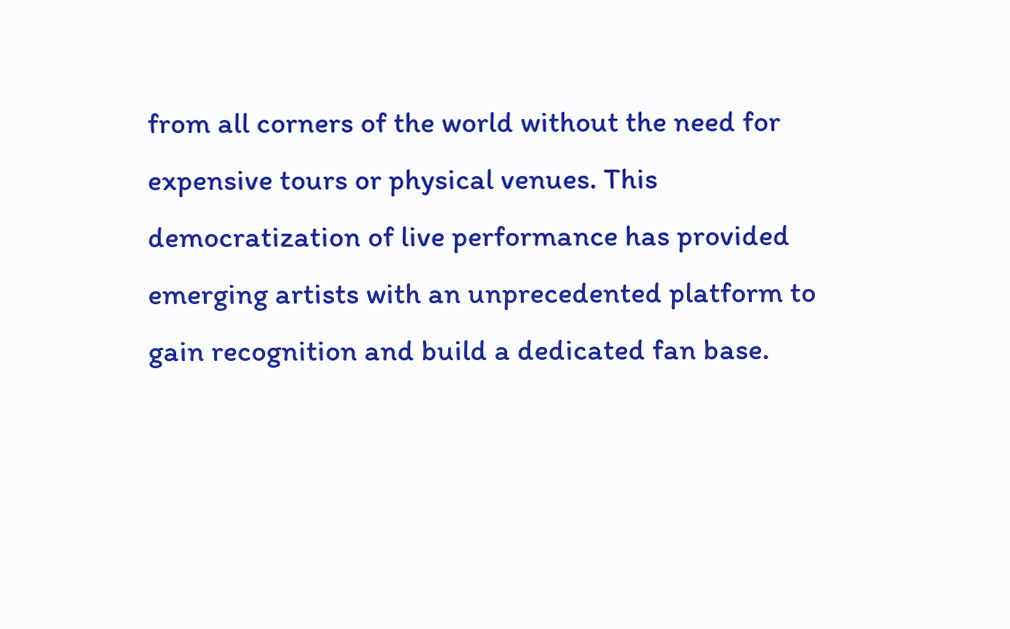from all corners of the world without the need for expensive tours or physical venues. This democratization of live performance has provided emerging artists with an unprecedented platform to gain recognition and build a dedicated fan base.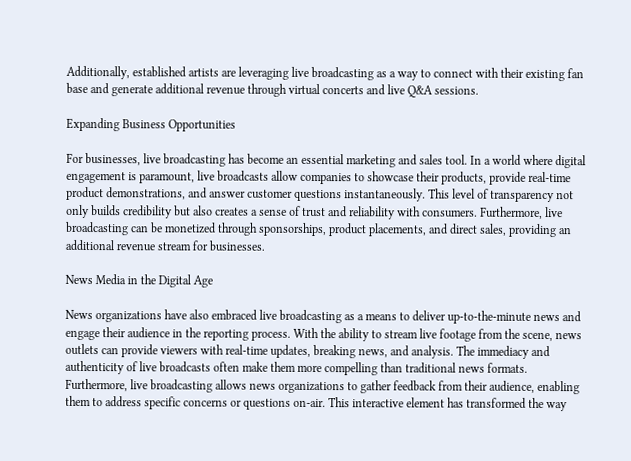Additionally, established artists are leveraging live broadcasting as a way to connect with their existing fan base and generate additional revenue through virtual concerts and live Q&A sessions.

Expanding Business Opportunities

For businesses, live broadcasting has become an essential marketing and sales tool. In a world where digital engagement is paramount, live broadcasts allow companies to showcase their products, provide real-time product demonstrations, and answer customer questions instantaneously. This level of transparency not only builds credibility but also creates a sense of trust and reliability with consumers. Furthermore, live broadcasting can be monetized through sponsorships, product placements, and direct sales, providing an additional revenue stream for businesses.

News Media in the Digital Age

News organizations have also embraced live broadcasting as a means to deliver up-to-the-minute news and engage their audience in the reporting process. With the ability to stream live footage from the scene, news outlets can provide viewers with real-time updates, breaking news, and analysis. The immediacy and authenticity of live broadcasts often make them more compelling than traditional news formats. Furthermore, live broadcasting allows news organizations to gather feedback from their audience, enabling them to address specific concerns or questions on-air. This interactive element has transformed the way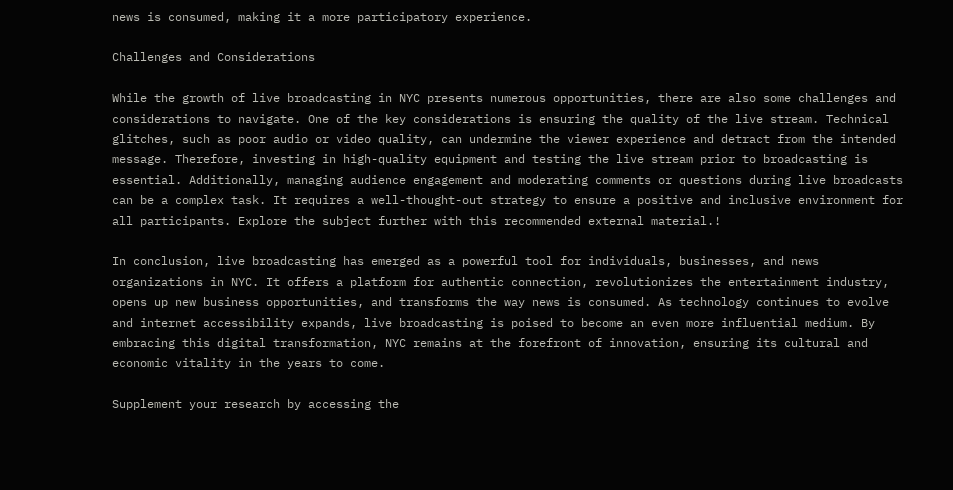news is consumed, making it a more participatory experience.

Challenges and Considerations

While the growth of live broadcasting in NYC presents numerous opportunities, there are also some challenges and considerations to navigate. One of the key considerations is ensuring the quality of the live stream. Technical glitches, such as poor audio or video quality, can undermine the viewer experience and detract from the intended message. Therefore, investing in high-quality equipment and testing the live stream prior to broadcasting is essential. Additionally, managing audience engagement and moderating comments or questions during live broadcasts can be a complex task. It requires a well-thought-out strategy to ensure a positive and inclusive environment for all participants. Explore the subject further with this recommended external material.!

In conclusion, live broadcasting has emerged as a powerful tool for individuals, businesses, and news organizations in NYC. It offers a platform for authentic connection, revolutionizes the entertainment industry, opens up new business opportunities, and transforms the way news is consumed. As technology continues to evolve and internet accessibility expands, live broadcasting is poised to become an even more influential medium. By embracing this digital transformation, NYC remains at the forefront of innovation, ensuring its cultural and economic vitality in the years to come.

Supplement your research by accessing the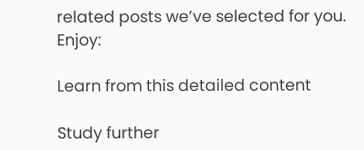related posts we’ve selected for you. Enjoy:

Learn from this detailed content

Study further